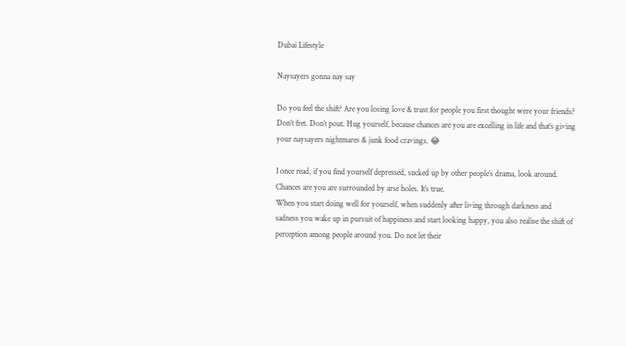Dubai Lifestyle

Naysayers gonna nay say

Do you feel the shift? Are you losing love & trust for people you first thought were your friends? Don’t fret. Don’t pout. Hug yourself, because chances are you are excelling in life and that’s giving your naysayers nightmares & junk food cravings. 😂

I once read, if you find yourself depressed, sucked up by other people’s drama, look around. Chances are you are surrounded by arse holes. It’s true.
When you start doing well for yourself, when suddenly after living through darkness and sadness you wake up in pursuit of happiness and start looking happy, you also realise the shift of perception among people around you. Do not let their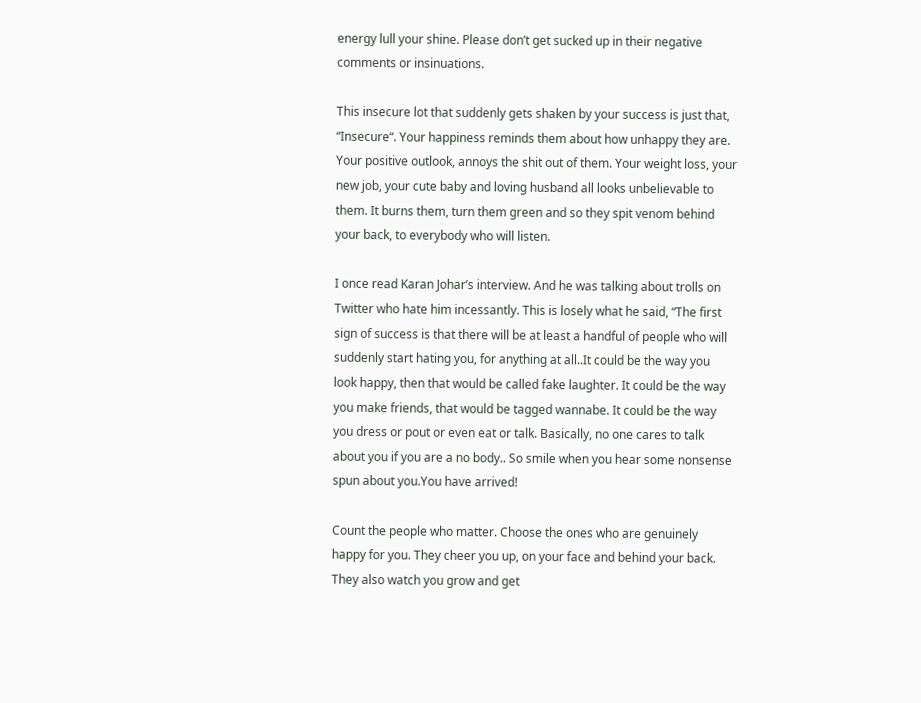energy lull your shine. Please don’t get sucked up in their negative comments or insinuations.

This insecure lot that suddenly gets shaken by your success is just that, “Insecure“. Your happiness reminds them about how unhappy they are. Your positive outlook, annoys the shit out of them. Your weight loss, your new job, your cute baby and loving husband all looks unbelievable to them. It burns them, turn them green and so they spit venom behind your back, to everybody who will listen.

I once read Karan Johar’s interview. And he was talking about trolls on Twitter who hate him incessantly. This is losely what he said, “The first sign of success is that there will be at least a handful of people who will suddenly start hating you, for anything at all..It could be the way you look happy, then that would be called fake laughter. It could be the way you make friends, that would be tagged wannabe. It could be the way you dress or pout or even eat or talk. Basically, no one cares to talk about you if you are a no body.. So smile when you hear some nonsense spun about you.You have arrived!

Count the people who matter. Choose the ones who are genuinely happy for you. They cheer you up, on your face and behind your back. They also watch you grow and get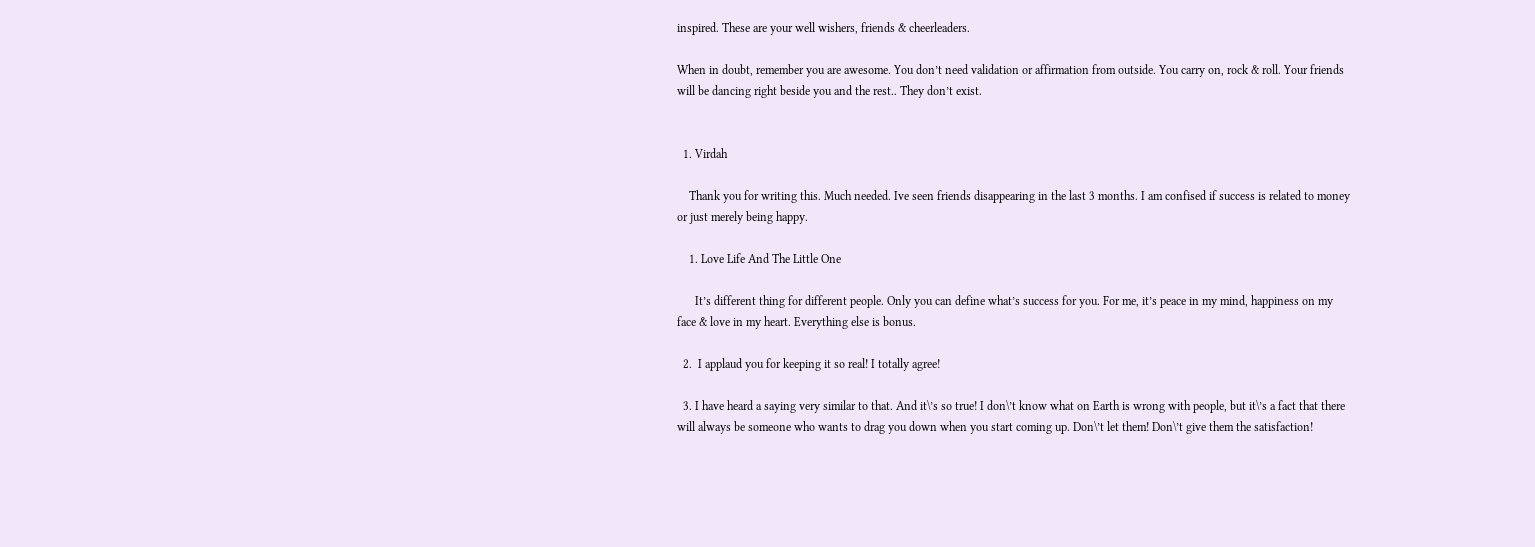inspired. These are your well wishers, friends & cheerleaders.

When in doubt, remember you are awesome. You don’t need validation or affirmation from outside. You carry on, rock & roll. Your friends will be dancing right beside you and the rest.. They don’t exist.


  1. Virdah

    Thank you for writing this. Much needed. Ive seen friends disappearing in the last 3 months. I am confised if success is related to money or just merely being happy.

    1. Love Life And The Little One

      It’s different thing for different people. Only you can define what’s success for you. For me, it’s peace in my mind, happiness on my face & love in my heart. Everything else is bonus.

  2.  I applaud you for keeping it so real! I totally agree!

  3. I have heard a saying very similar to that. And it\’s so true! I don\’t know what on Earth is wrong with people, but it\’s a fact that there will always be someone who wants to drag you down when you start coming up. Don\’t let them! Don\’t give them the satisfaction!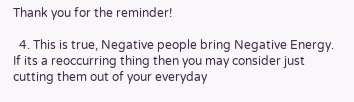Thank you for the reminder!

  4. This is true, Negative people bring Negative Energy. If its a reoccurring thing then you may consider just cutting them out of your everyday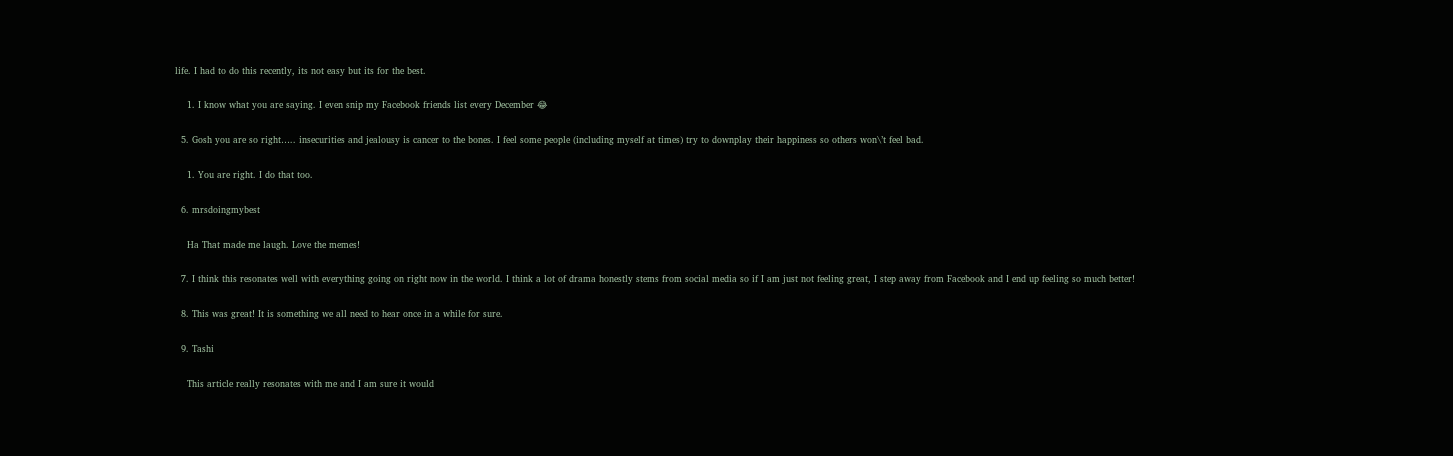life. I had to do this recently, its not easy but its for the best.

    1. I know what you are saying. I even snip my Facebook friends list every December 😂

  5. Gosh you are so right….. insecurities and jealousy is cancer to the bones. I feel some people (including myself at times) try to downplay their happiness so others won\’t feel bad.

    1. You are right. I do that too.

  6. mrsdoingmybest

    Ha That made me laugh. Love the memes!

  7. I think this resonates well with everything going on right now in the world. I think a lot of drama honestly stems from social media so if I am just not feeling great, I step away from Facebook and I end up feeling so much better!

  8. This was great! It is something we all need to hear once in a while for sure.

  9. Tashi

    This article really resonates with me and I am sure it would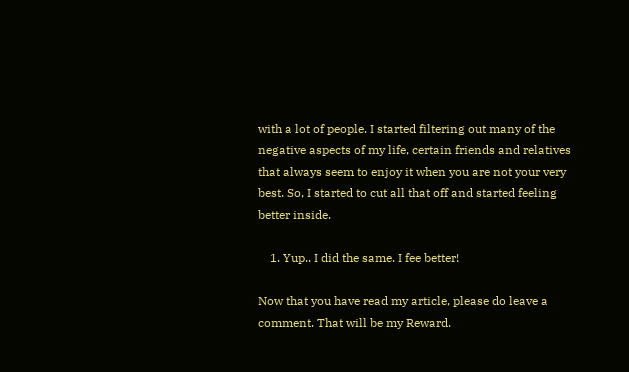with a lot of people. I started filtering out many of the negative aspects of my life, certain friends and relatives that always seem to enjoy it when you are not your very best. So, I started to cut all that off and started feeling better inside.

    1. Yup.. I did the same. I fee better!

Now that you have read my article, please do leave a comment. That will be my Reward.